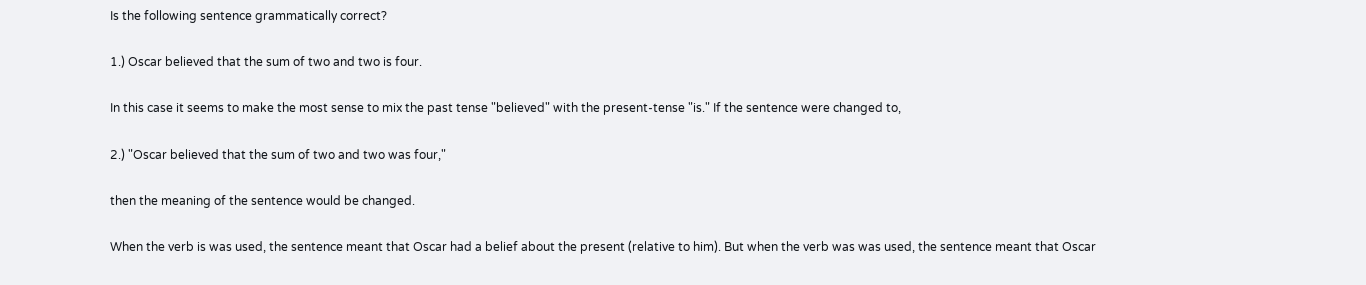Is the following sentence grammatically correct?

1.) Oscar believed that the sum of two and two is four.

In this case it seems to make the most sense to mix the past tense "believed" with the present-tense "is." If the sentence were changed to,

2.) "Oscar believed that the sum of two and two was four,"

then the meaning of the sentence would be changed.

When the verb is was used, the sentence meant that Oscar had a belief about the present (relative to him). But when the verb was was used, the sentence meant that Oscar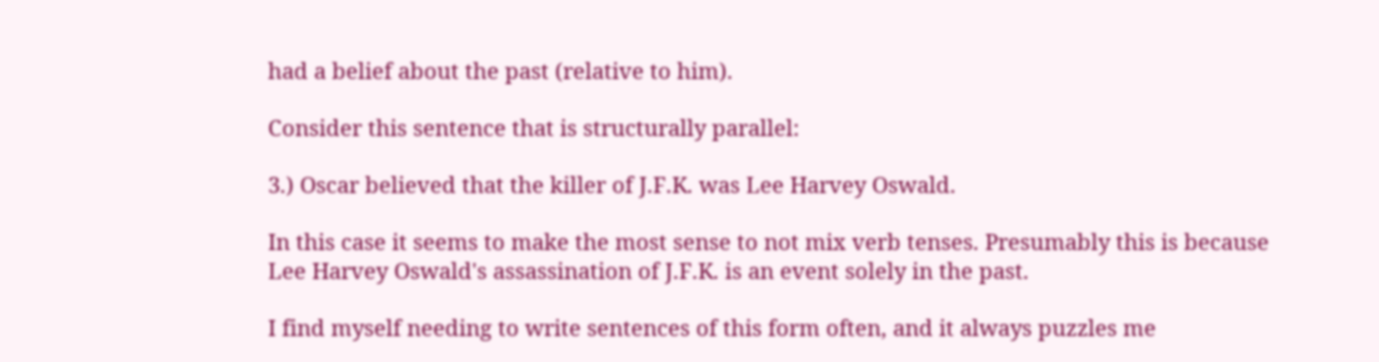had a belief about the past (relative to him).

Consider this sentence that is structurally parallel:

3.) Oscar believed that the killer of J.F.K. was Lee Harvey Oswald.

In this case it seems to make the most sense to not mix verb tenses. Presumably this is because Lee Harvey Oswald's assassination of J.F.K. is an event solely in the past.

I find myself needing to write sentences of this form often, and it always puzzles me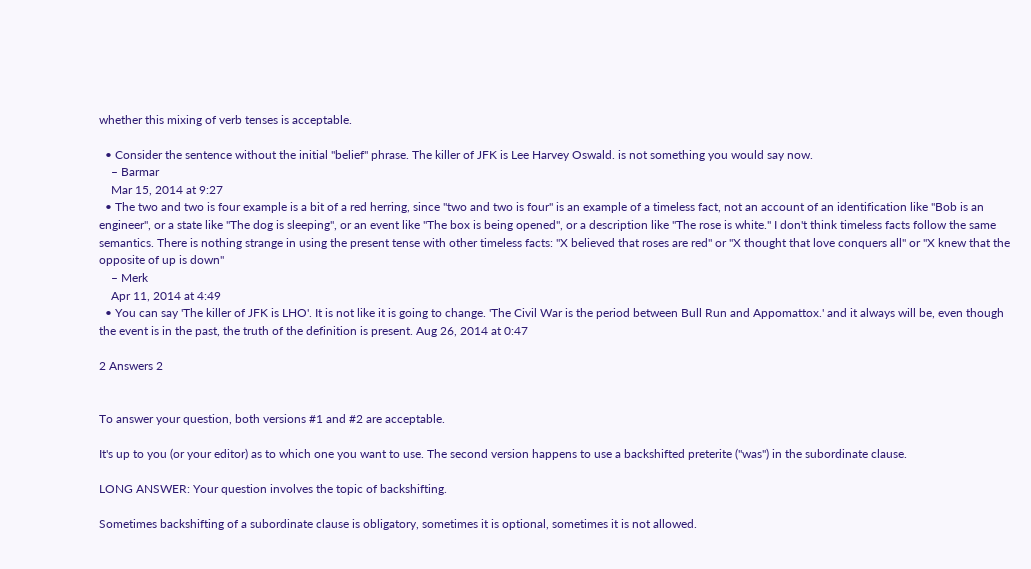whether this mixing of verb tenses is acceptable.

  • Consider the sentence without the initial "belief" phrase. The killer of JFK is Lee Harvey Oswald. is not something you would say now.
    – Barmar
    Mar 15, 2014 at 9:27
  • The two and two is four example is a bit of a red herring, since "two and two is four" is an example of a timeless fact, not an account of an identification like "Bob is an engineer", or a state like "The dog is sleeping", or an event like "The box is being opened", or a description like "The rose is white." I don't think timeless facts follow the same semantics. There is nothing strange in using the present tense with other timeless facts: "X believed that roses are red" or "X thought that love conquers all" or "X knew that the opposite of up is down"
    – Merk
    Apr 11, 2014 at 4:49
  • You can say 'The killer of JFK is LHO'. It is not like it is going to change. 'The Civil War is the period between Bull Run and Appomattox.' and it always will be, even though the event is in the past, the truth of the definition is present. Aug 26, 2014 at 0:47

2 Answers 2


To answer your question, both versions #1 and #2 are acceptable.

It's up to you (or your editor) as to which one you want to use. The second version happens to use a backshifted preterite ("was") in the subordinate clause.

LONG ANSWER: Your question involves the topic of backshifting.

Sometimes backshifting of a subordinate clause is obligatory, sometimes it is optional, sometimes it is not allowed.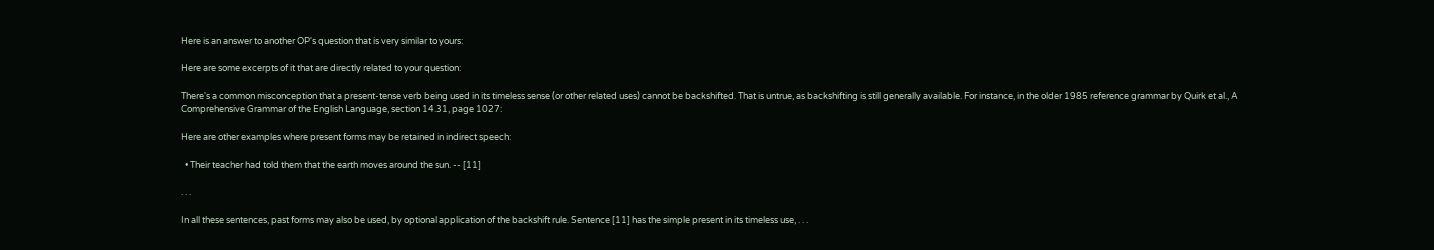Here is an answer to another OP's question that is very similar to yours:

Here are some excerpts of it that are directly related to your question:

There's a common misconception that a present-tense verb being used in its timeless sense (or other related uses) cannot be backshifted. That is untrue, as backshifting is still generally available. For instance, in the older 1985 reference grammar by Quirk et al., A Comprehensive Grammar of the English Language, section 14.31, page 1027:

Here are other examples where present forms may be retained in indirect speech:

  • Their teacher had told them that the earth moves around the sun. -- [11]

. . .

In all these sentences, past forms may also be used, by optional application of the backshift rule. Sentence [11] has the simple present in its timeless use, . . .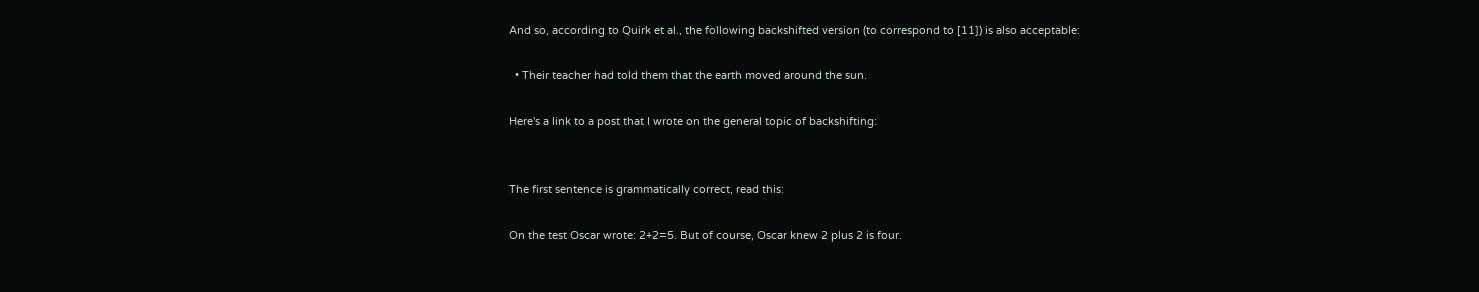And so, according to Quirk et al., the following backshifted version (to correspond to [11]) is also acceptable:

  • Their teacher had told them that the earth moved around the sun.

Here's a link to a post that I wrote on the general topic of backshifting:


The first sentence is grammatically correct, read this:

On the test Oscar wrote: 2+2=5. But of course, Oscar knew 2 plus 2 is four.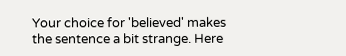Your choice for 'believed' makes the sentence a bit strange. Here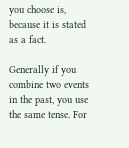you choose is, because it is stated as a fact.

Generally if you combine two events in the past, you use the same tense. For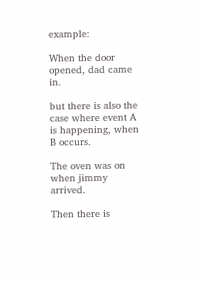example:

When the door opened, dad came in.

but there is also the case where event A is happening, when B occurs.

The oven was on when jimmy arrived.

Then there is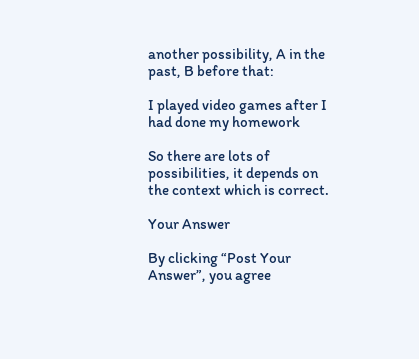another possibility, A in the past, B before that:

I played video games after I had done my homework

So there are lots of possibilities, it depends on the context which is correct.

Your Answer

By clicking “Post Your Answer”, you agree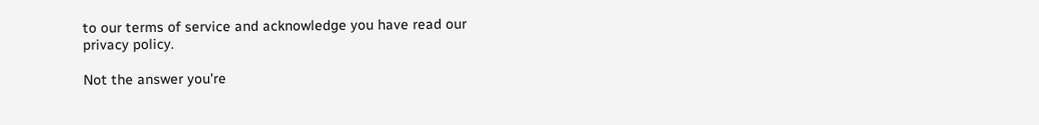to our terms of service and acknowledge you have read our privacy policy.

Not the answer you're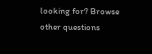looking for? Browse other questions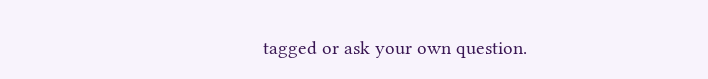tagged or ask your own question.